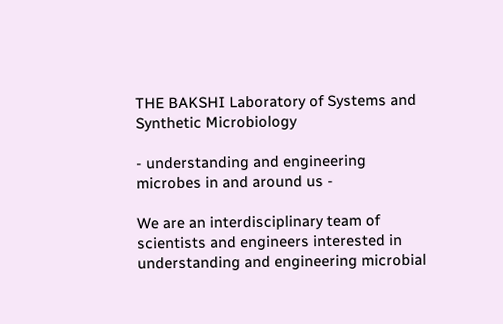THE BAKSHI Laboratory of Systems and Synthetic Microbiology

- understanding and engineering microbes in and around us -

We are an interdisciplinary team of scientists and engineers interested in understanding and engineering microbial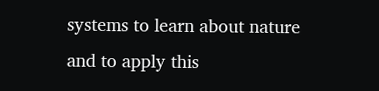systems to learn about nature and to apply this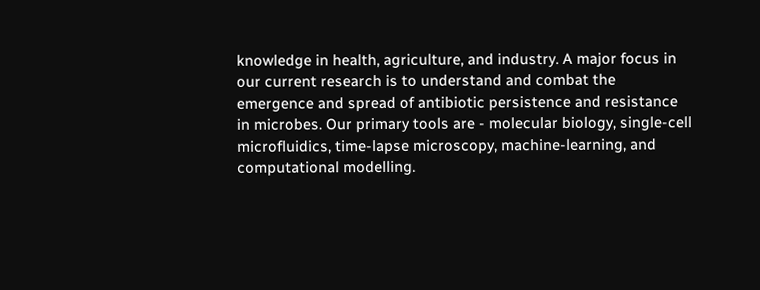knowledge in health, agriculture, and industry. A major focus in our current research is to understand and combat the emergence and spread of antibiotic persistence and resistance in microbes. Our primary tools are - molecular biology, single-cell microfluidics, time-lapse microscopy, machine-learning, and computational modelling.